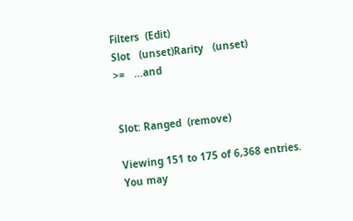Filters  (Edit)
Slot   (unset)Rarity   (unset)
>=   ...and


Slot: Ranged  (remove)

Viewing 151 to 175 of 6,368 entries. You may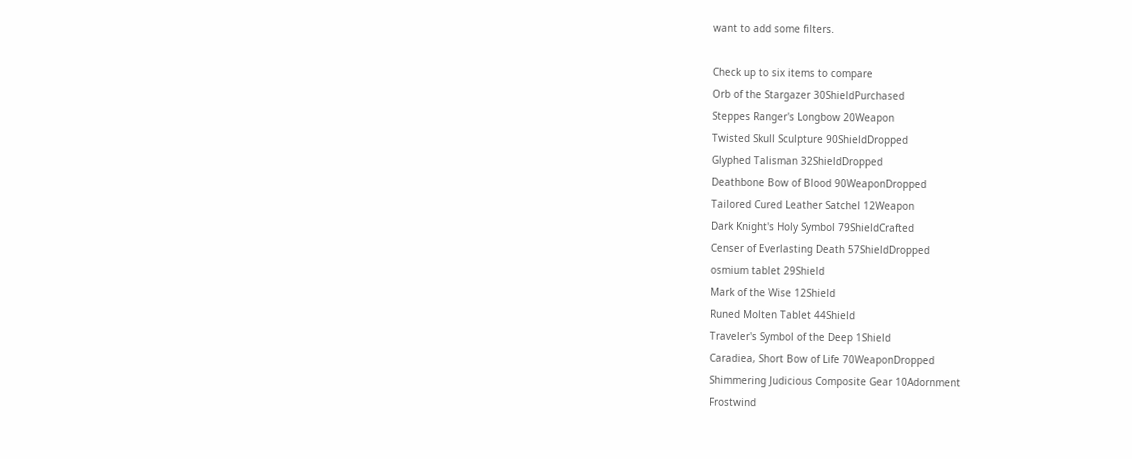want to add some filters.

Check up to six items to compare
Orb of the Stargazer 30ShieldPurchased
Steppes Ranger's Longbow 20Weapon
Twisted Skull Sculpture 90ShieldDropped
Glyphed Talisman 32ShieldDropped
Deathbone Bow of Blood 90WeaponDropped
Tailored Cured Leather Satchel 12Weapon
Dark Knight's Holy Symbol 79ShieldCrafted
Censer of Everlasting Death 57ShieldDropped
osmium tablet 29Shield
Mark of the Wise 12Shield
Runed Molten Tablet 44Shield
Traveler's Symbol of the Deep 1Shield
Caradiea, Short Bow of Life 70WeaponDropped
Shimmering Judicious Composite Gear 10Adornment
Frostwind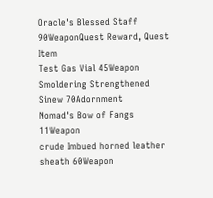Oracle's Blessed Staff 90WeaponQuest Reward, Quest Item
Test Gas Vial 45Weapon
Smoldering Strengthened Sinew 70Adornment
Nomad's Bow of Fangs 11Weapon
crude Imbued horned leather sheath 60Weapon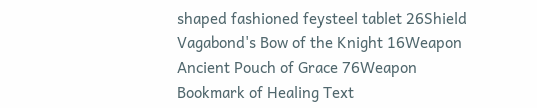shaped fashioned feysteel tablet 26Shield
Vagabond's Bow of the Knight 16Weapon
Ancient Pouch of Grace 76Weapon
Bookmark of Healing Text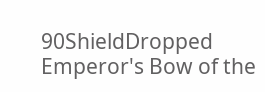90ShieldDropped
Emperor's Bow of the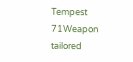Tempest 71Weapon
tailored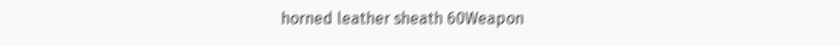horned leather sheath 60Weapon